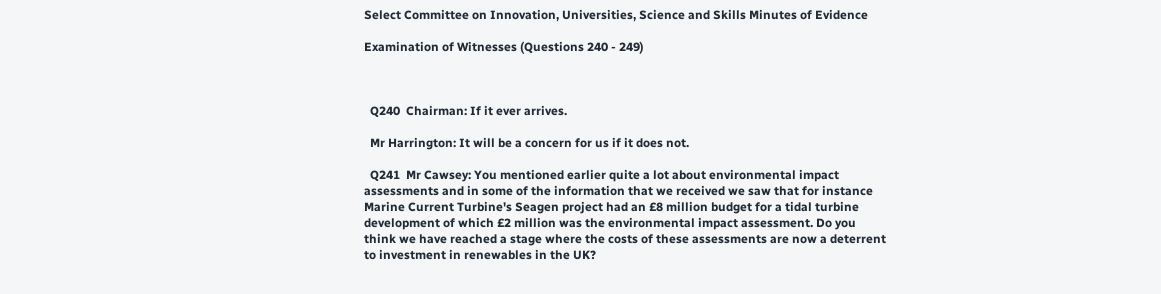Select Committee on Innovation, Universities, Science and Skills Minutes of Evidence

Examination of Witnesses (Questions 240 - 249)



  Q240  Chairman: If it ever arrives.

  Mr Harrington: It will be a concern for us if it does not.

  Q241  Mr Cawsey: You mentioned earlier quite a lot about environmental impact assessments and in some of the information that we received we saw that for instance Marine Current Turbine's Seagen project had an £8 million budget for a tidal turbine development of which £2 million was the environmental impact assessment. Do you think we have reached a stage where the costs of these assessments are now a deterrent to investment in renewables in the UK?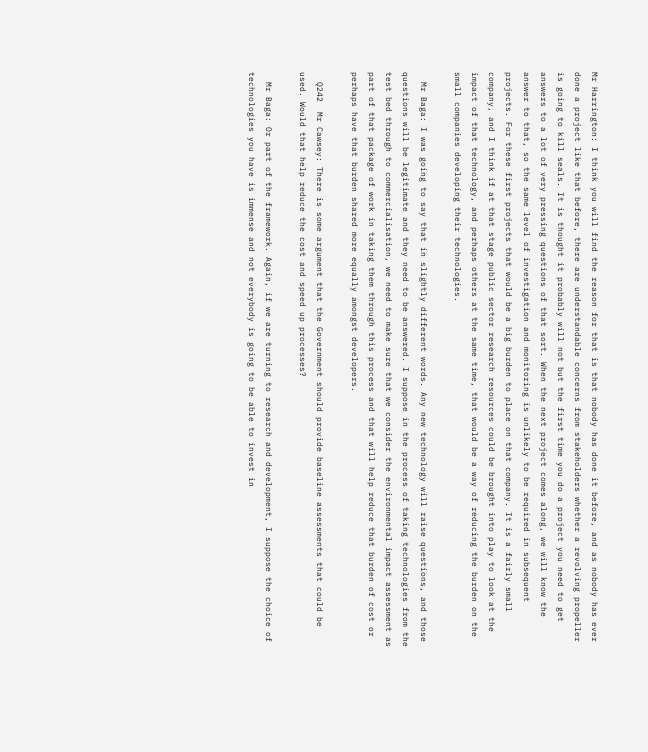Mr Harrington: I think you will find the reason for that is that nobody has done it before, and as nobody has ever done a project like that before, there are understandable concerns from stakeholders whether a revolving propeller is going to kill seals. It is thought it probably will not but the first time you do a project you need to get answers to a lot of very pressing questions of that sort. When the next project comes along, we will know the answer to that, so the same level of investigation and monitoring is unlikely to be required in subsequent projects. For these first projects that would be a big burden to place on that company. It is a fairly small company, and I think if at that stage public sector research resources could be brought into play to look at the impact of that technology, and perhaps others at the same time, that would be a way of reducing the burden on the small companies developing their technologies.

  Mr Baga: I was going to say that in slightly different words. Any new technology will raise questions, and those questions will be legitimate and they need to be answered. I suppose in the process of taking technologies from the test bed through to commercialisation, we need to make sure that we consider the environmental impact assessment as part of that package of work in taking them through this process and that will help reduce that burden of cost or perhaps have that burden shared more equally amongst developers.

  Q242  Mr Cawsey: There is some argument that the Government should provide baseline assessments that could be used. Would that help reduce the cost and speed up processes?

  Mr Baga: Or part of the framework. Again, if we are turning to research and development, I suppose the choice of technologies you have is immense and not everybody is going to be able to invest in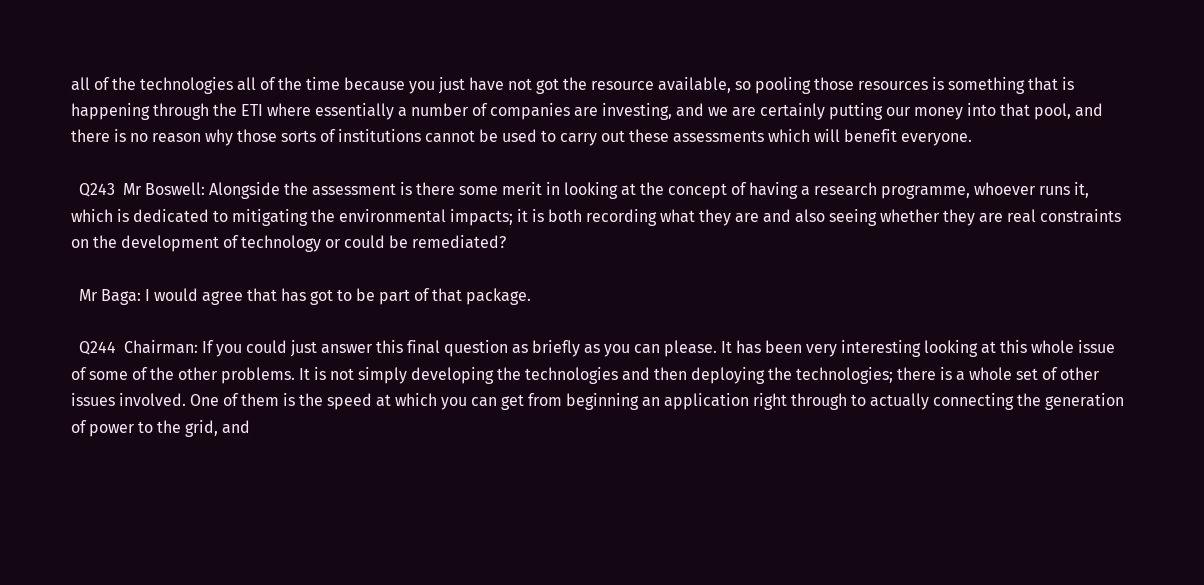all of the technologies all of the time because you just have not got the resource available, so pooling those resources is something that is happening through the ETI where essentially a number of companies are investing, and we are certainly putting our money into that pool, and there is no reason why those sorts of institutions cannot be used to carry out these assessments which will benefit everyone.

  Q243  Mr Boswell: Alongside the assessment is there some merit in looking at the concept of having a research programme, whoever runs it, which is dedicated to mitigating the environmental impacts; it is both recording what they are and also seeing whether they are real constraints on the development of technology or could be remediated?

  Mr Baga: I would agree that has got to be part of that package.

  Q244  Chairman: If you could just answer this final question as briefly as you can please. It has been very interesting looking at this whole issue of some of the other problems. It is not simply developing the technologies and then deploying the technologies; there is a whole set of other issues involved. One of them is the speed at which you can get from beginning an application right through to actually connecting the generation of power to the grid, and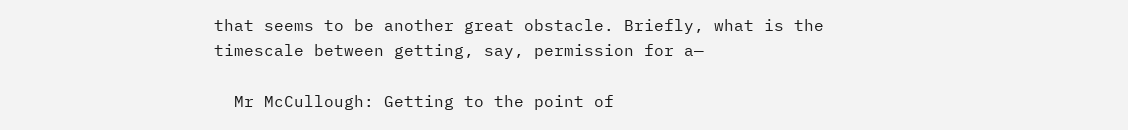that seems to be another great obstacle. Briefly, what is the timescale between getting, say, permission for a—

  Mr McCullough: Getting to the point of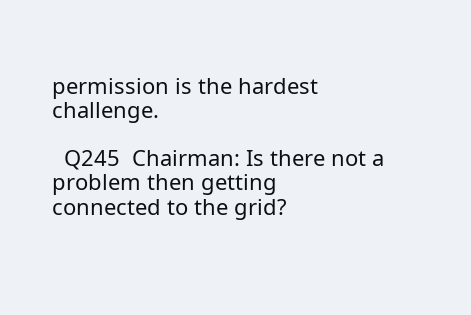permission is the hardest challenge.

  Q245  Chairman: Is there not a problem then getting connected to the grid?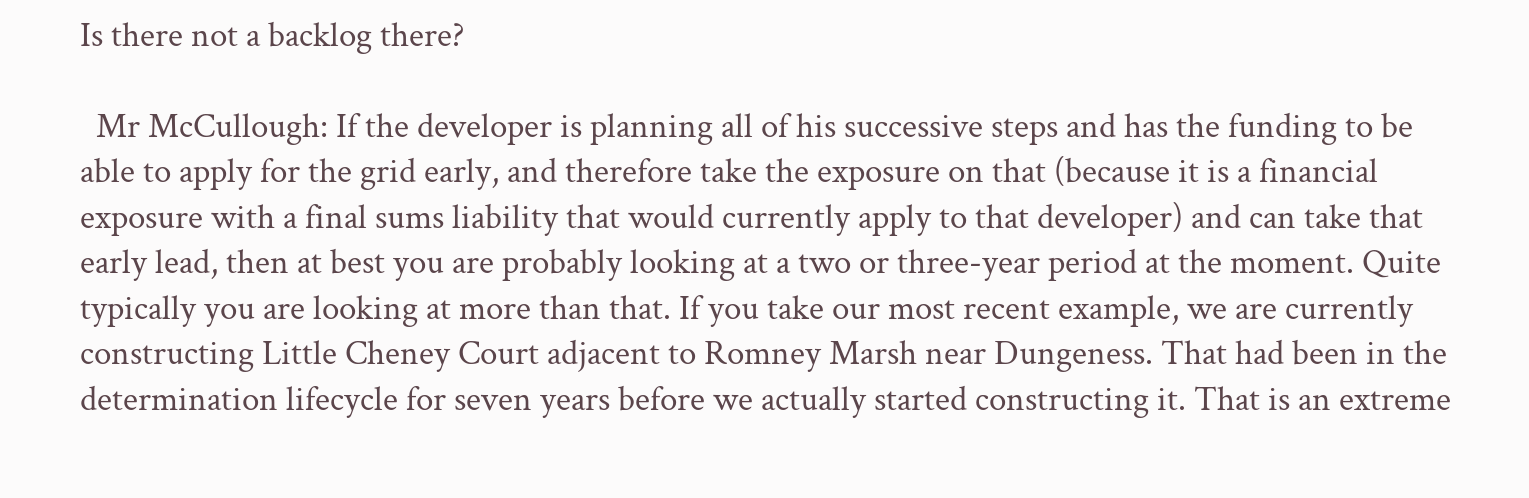Is there not a backlog there?

  Mr McCullough: If the developer is planning all of his successive steps and has the funding to be able to apply for the grid early, and therefore take the exposure on that (because it is a financial exposure with a final sums liability that would currently apply to that developer) and can take that early lead, then at best you are probably looking at a two or three-year period at the moment. Quite typically you are looking at more than that. If you take our most recent example, we are currently constructing Little Cheney Court adjacent to Romney Marsh near Dungeness. That had been in the determination lifecycle for seven years before we actually started constructing it. That is an extreme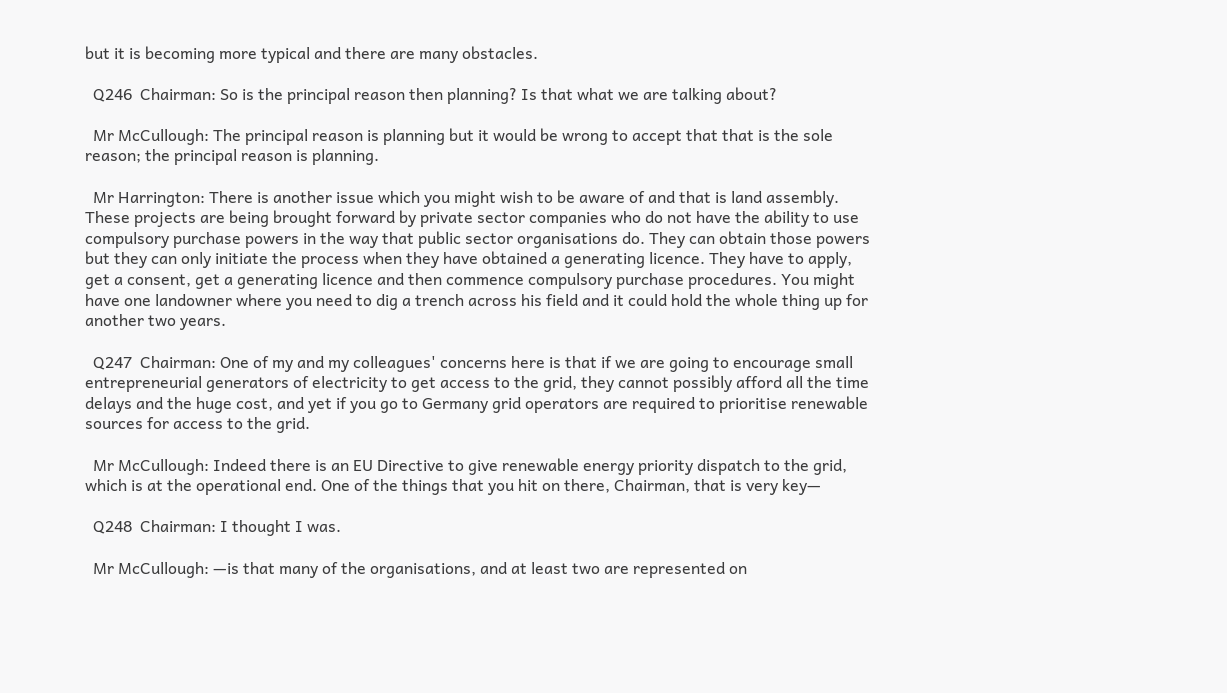but it is becoming more typical and there are many obstacles.

  Q246  Chairman: So is the principal reason then planning? Is that what we are talking about?

  Mr McCullough: The principal reason is planning but it would be wrong to accept that that is the sole reason; the principal reason is planning.

  Mr Harrington: There is another issue which you might wish to be aware of and that is land assembly. These projects are being brought forward by private sector companies who do not have the ability to use compulsory purchase powers in the way that public sector organisations do. They can obtain those powers but they can only initiate the process when they have obtained a generating licence. They have to apply, get a consent, get a generating licence and then commence compulsory purchase procedures. You might have one landowner where you need to dig a trench across his field and it could hold the whole thing up for another two years.

  Q247  Chairman: One of my and my colleagues' concerns here is that if we are going to encourage small entrepreneurial generators of electricity to get access to the grid, they cannot possibly afford all the time delays and the huge cost, and yet if you go to Germany grid operators are required to prioritise renewable sources for access to the grid.

  Mr McCullough: Indeed there is an EU Directive to give renewable energy priority dispatch to the grid, which is at the operational end. One of the things that you hit on there, Chairman, that is very key—

  Q248  Chairman: I thought I was.

  Mr McCullough: —is that many of the organisations, and at least two are represented on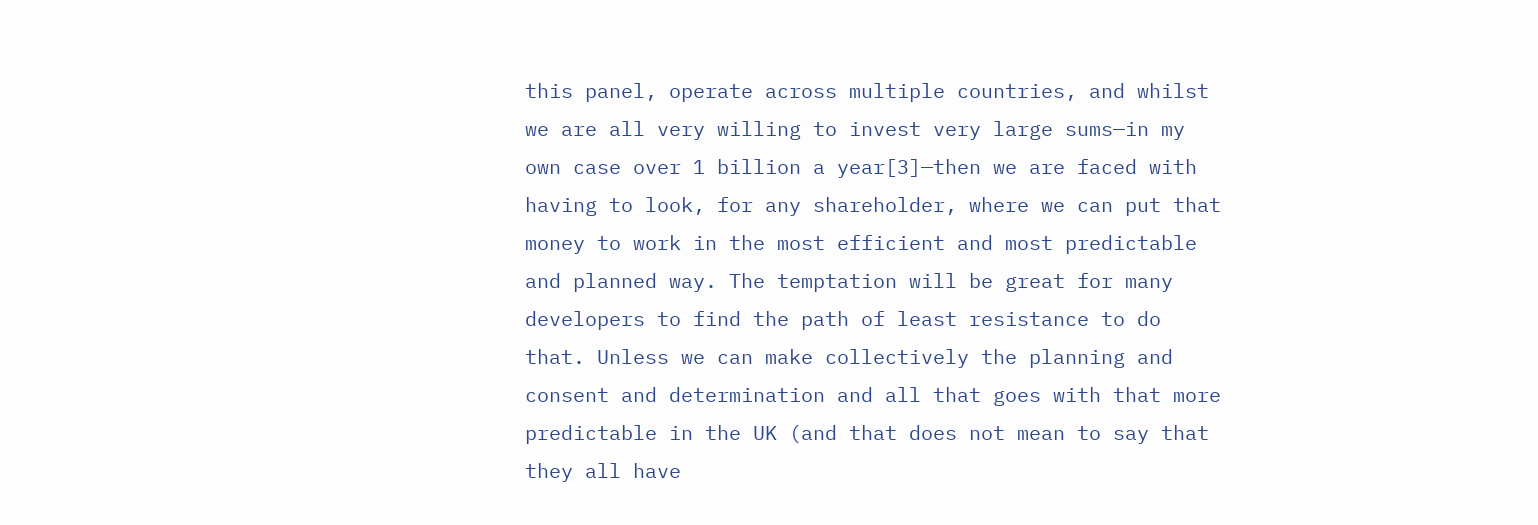this panel, operate across multiple countries, and whilst we are all very willing to invest very large sums—in my own case over 1 billion a year[3]—then we are faced with having to look, for any shareholder, where we can put that money to work in the most efficient and most predictable and planned way. The temptation will be great for many developers to find the path of least resistance to do that. Unless we can make collectively the planning and consent and determination and all that goes with that more predictable in the UK (and that does not mean to say that they all have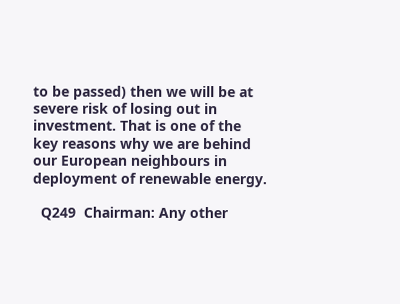to be passed) then we will be at severe risk of losing out in investment. That is one of the key reasons why we are behind our European neighbours in deployment of renewable energy.

  Q249  Chairman: Any other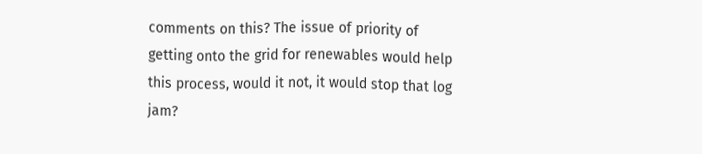comments on this? The issue of priority of getting onto the grid for renewables would help this process, would it not, it would stop that log jam?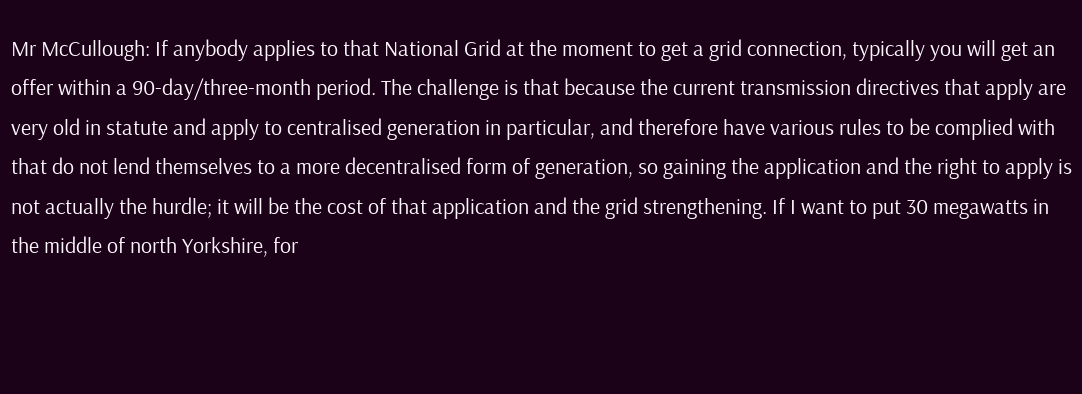Mr McCullough: If anybody applies to that National Grid at the moment to get a grid connection, typically you will get an offer within a 90-day/three-month period. The challenge is that because the current transmission directives that apply are very old in statute and apply to centralised generation in particular, and therefore have various rules to be complied with that do not lend themselves to a more decentralised form of generation, so gaining the application and the right to apply is not actually the hurdle; it will be the cost of that application and the grid strengthening. If I want to put 30 megawatts in the middle of north Yorkshire, for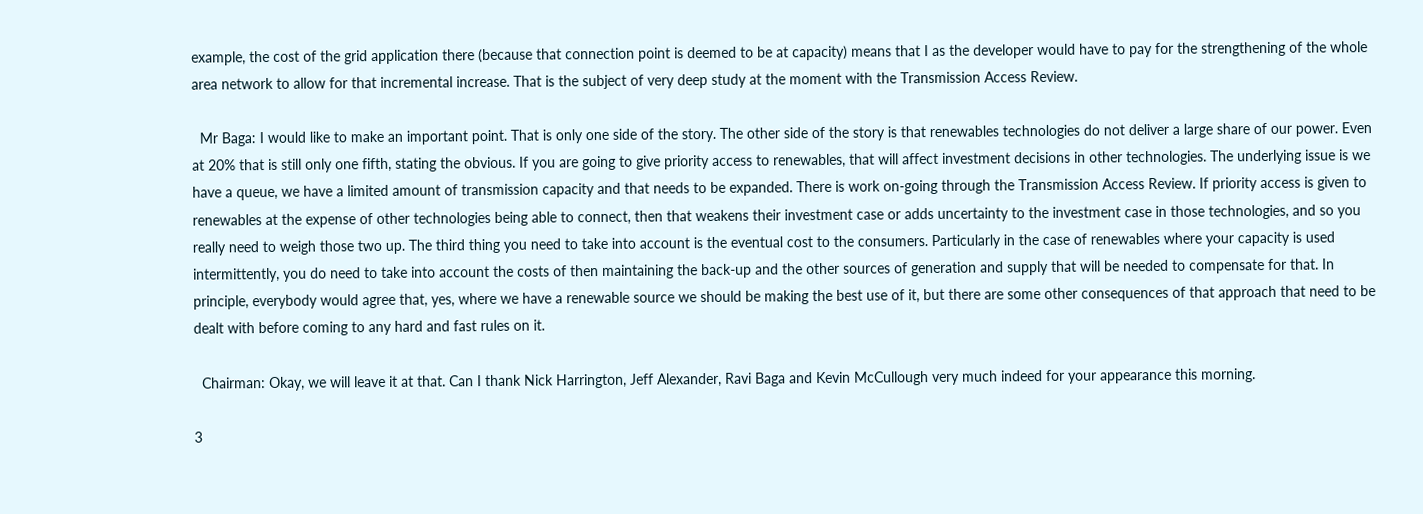example, the cost of the grid application there (because that connection point is deemed to be at capacity) means that I as the developer would have to pay for the strengthening of the whole area network to allow for that incremental increase. That is the subject of very deep study at the moment with the Transmission Access Review.

  Mr Baga: I would like to make an important point. That is only one side of the story. The other side of the story is that renewables technologies do not deliver a large share of our power. Even at 20% that is still only one fifth, stating the obvious. If you are going to give priority access to renewables, that will affect investment decisions in other technologies. The underlying issue is we have a queue, we have a limited amount of transmission capacity and that needs to be expanded. There is work on-going through the Transmission Access Review. If priority access is given to renewables at the expense of other technologies being able to connect, then that weakens their investment case or adds uncertainty to the investment case in those technologies, and so you really need to weigh those two up. The third thing you need to take into account is the eventual cost to the consumers. Particularly in the case of renewables where your capacity is used intermittently, you do need to take into account the costs of then maintaining the back-up and the other sources of generation and supply that will be needed to compensate for that. In principle, everybody would agree that, yes, where we have a renewable source we should be making the best use of it, but there are some other consequences of that approach that need to be dealt with before coming to any hard and fast rules on it.

  Chairman: Okay, we will leave it at that. Can I thank Nick Harrington, Jeff Alexander, Ravi Baga and Kevin McCullough very much indeed for your appearance this morning.

3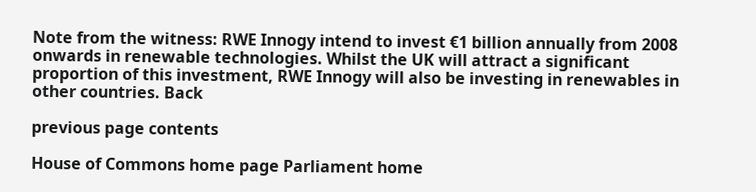Note from the witness: RWE Innogy intend to invest €1 billion annually from 2008 onwards in renewable technologies. Whilst the UK will attract a significant proportion of this investment, RWE Innogy will also be investing in renewables in other countries. Back

previous page contents

House of Commons home page Parliament home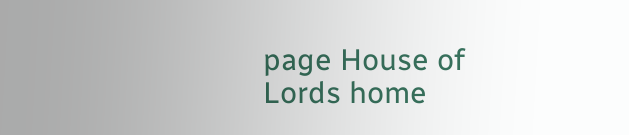page House of Lords home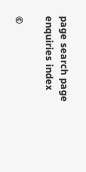page search page enquiries index

©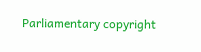Parliamentary copyright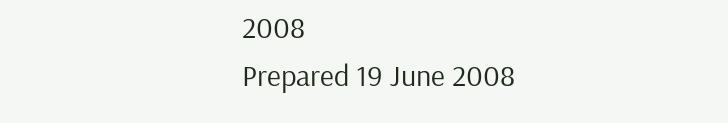2008
Prepared 19 June 2008